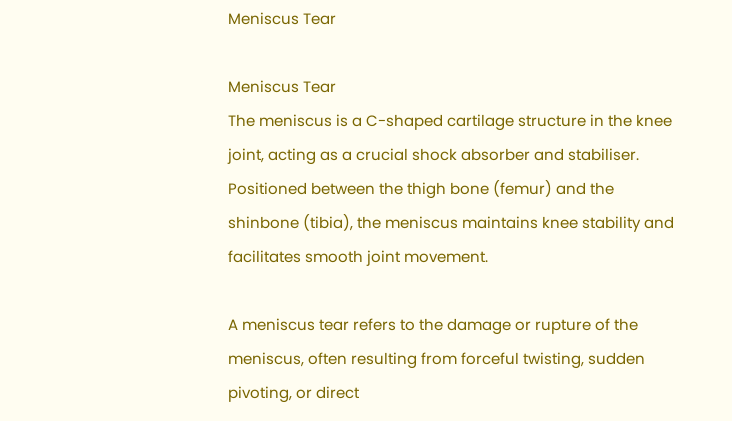Meniscus Tear

Meniscus Tear
The meniscus is a C-shaped cartilage structure in the knee joint, acting as a crucial shock absorber and stabiliser. Positioned between the thigh bone (femur) and the shinbone (tibia), the meniscus maintains knee stability and facilitates smooth joint movement.

A meniscus tear refers to the damage or rupture of the meniscus, often resulting from forceful twisting, sudden pivoting, or direct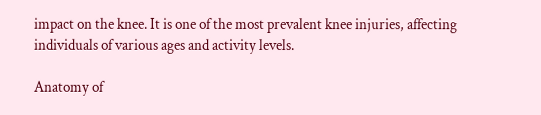impact on the knee. It is one of the most prevalent knee injuries, affecting individuals of various ages and activity levels.

Anatomy of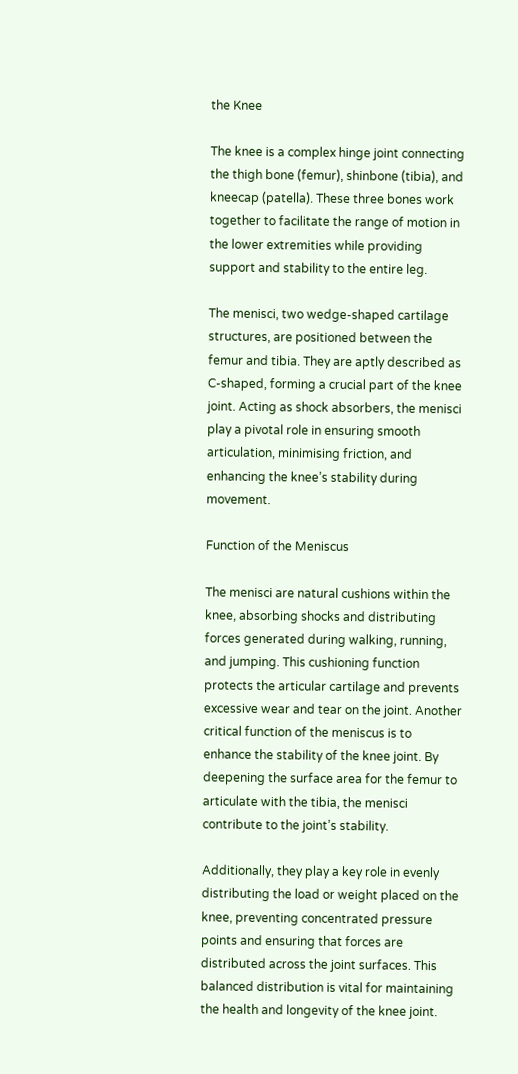the Knee

The knee is a complex hinge joint connecting the thigh bone (femur), shinbone (tibia), and kneecap (patella). These three bones work together to facilitate the range of motion in the lower extremities while providing support and stability to the entire leg.

The menisci, two wedge-shaped cartilage structures, are positioned between the femur and tibia. They are aptly described as C-shaped, forming a crucial part of the knee joint. Acting as shock absorbers, the menisci play a pivotal role in ensuring smooth articulation, minimising friction, and enhancing the knee’s stability during movement.

Function of the Meniscus

The menisci are natural cushions within the knee, absorbing shocks and distributing forces generated during walking, running, and jumping. This cushioning function protects the articular cartilage and prevents excessive wear and tear on the joint. Another critical function of the meniscus is to enhance the stability of the knee joint. By deepening the surface area for the femur to articulate with the tibia, the menisci contribute to the joint’s stability.

Additionally, they play a key role in evenly distributing the load or weight placed on the knee, preventing concentrated pressure points and ensuring that forces are distributed across the joint surfaces. This balanced distribution is vital for maintaining the health and longevity of the knee joint.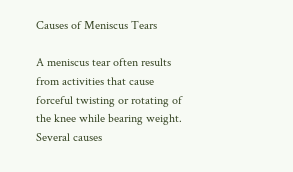Causes of Meniscus Tears

A meniscus tear often results from activities that cause forceful twisting or rotating of the knee while bearing weight. Several causes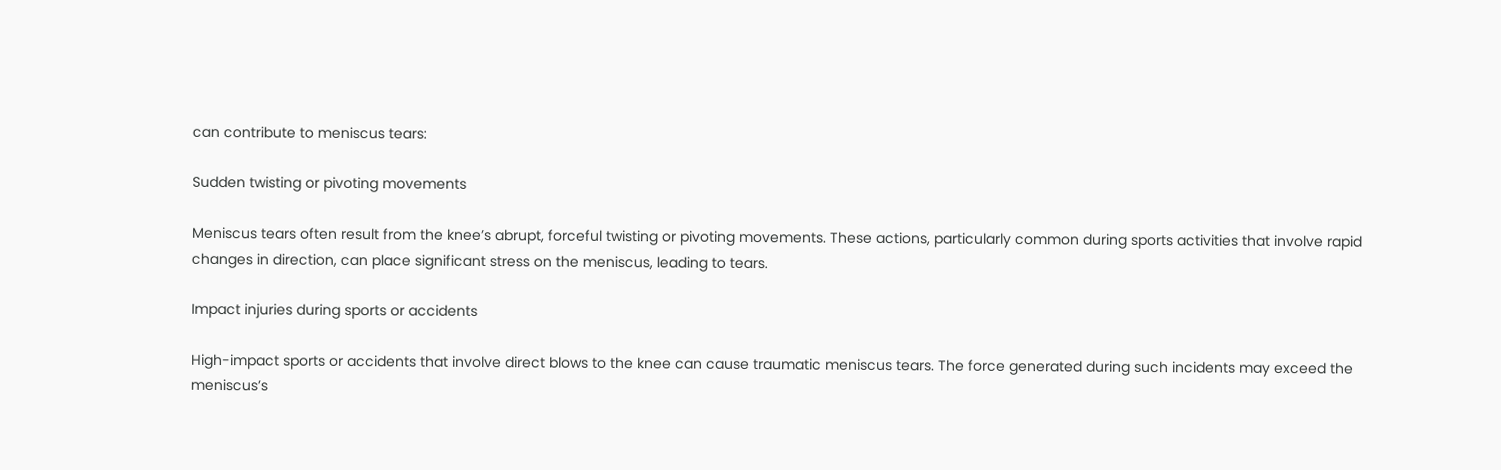can contribute to meniscus tears:

Sudden twisting or pivoting movements

Meniscus tears often result from the knee’s abrupt, forceful twisting or pivoting movements. These actions, particularly common during sports activities that involve rapid changes in direction, can place significant stress on the meniscus, leading to tears.

Impact injuries during sports or accidents

High-impact sports or accidents that involve direct blows to the knee can cause traumatic meniscus tears. The force generated during such incidents may exceed the meniscus’s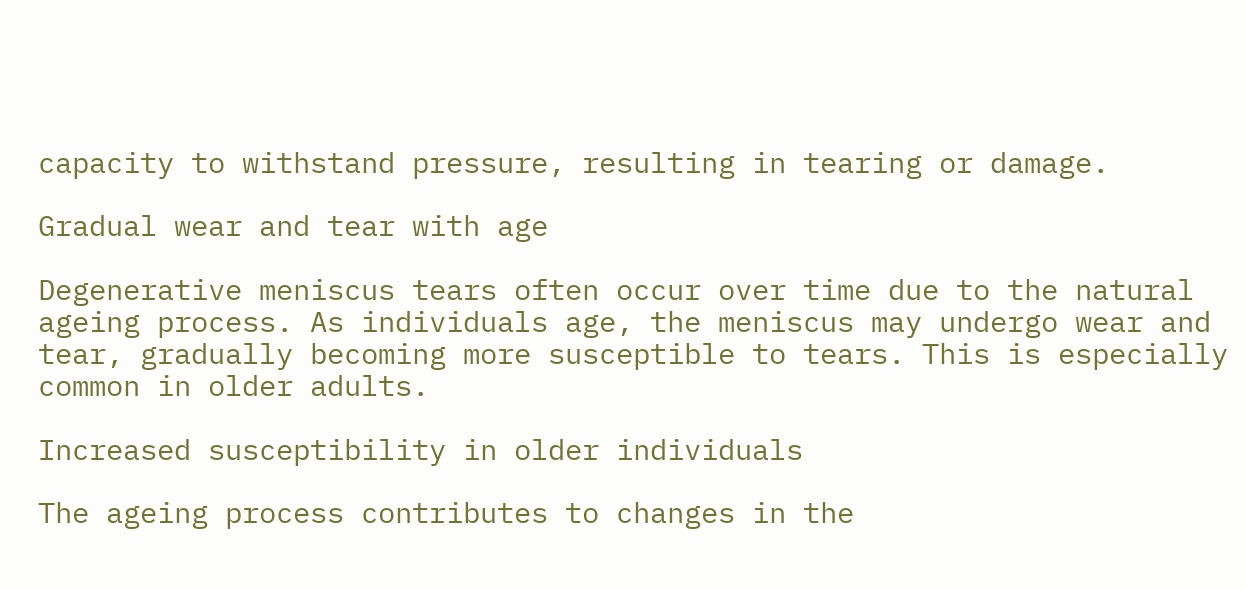capacity to withstand pressure, resulting in tearing or damage.

Gradual wear and tear with age

Degenerative meniscus tears often occur over time due to the natural ageing process. As individuals age, the meniscus may undergo wear and tear, gradually becoming more susceptible to tears. This is especially common in older adults.

Increased susceptibility in older individuals

The ageing process contributes to changes in the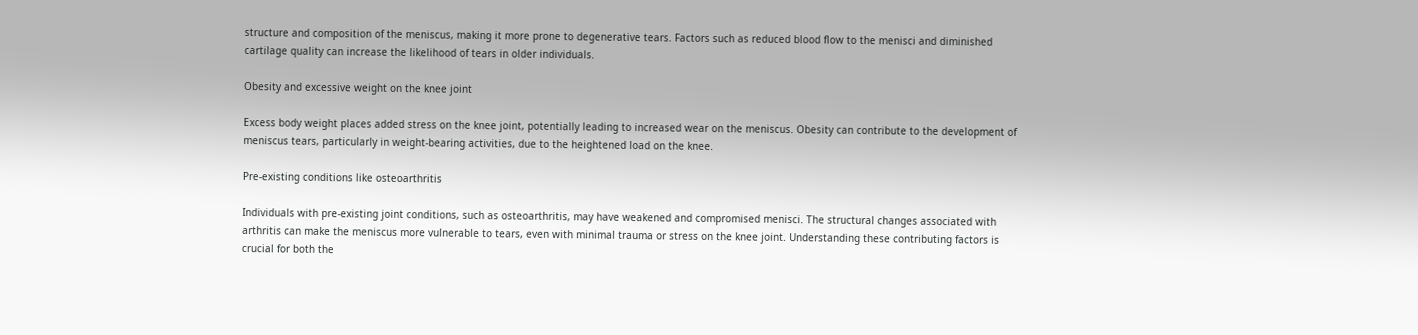structure and composition of the meniscus, making it more prone to degenerative tears. Factors such as reduced blood flow to the menisci and diminished cartilage quality can increase the likelihood of tears in older individuals.

Obesity and excessive weight on the knee joint

Excess body weight places added stress on the knee joint, potentially leading to increased wear on the meniscus. Obesity can contribute to the development of meniscus tears, particularly in weight-bearing activities, due to the heightened load on the knee.

Pre-existing conditions like osteoarthritis

Individuals with pre-existing joint conditions, such as osteoarthritis, may have weakened and compromised menisci. The structural changes associated with arthritis can make the meniscus more vulnerable to tears, even with minimal trauma or stress on the knee joint. Understanding these contributing factors is crucial for both the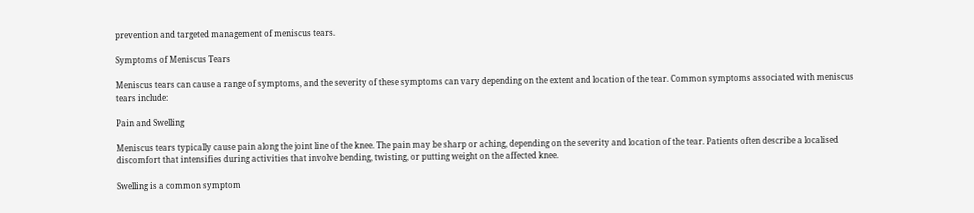prevention and targeted management of meniscus tears.

Symptoms of Meniscus Tears

Meniscus tears can cause a range of symptoms, and the severity of these symptoms can vary depending on the extent and location of the tear. Common symptoms associated with meniscus tears include:

Pain and Swelling

Meniscus tears typically cause pain along the joint line of the knee. The pain may be sharp or aching, depending on the severity and location of the tear. Patients often describe a localised discomfort that intensifies during activities that involve bending, twisting, or putting weight on the affected knee.

Swelling is a common symptom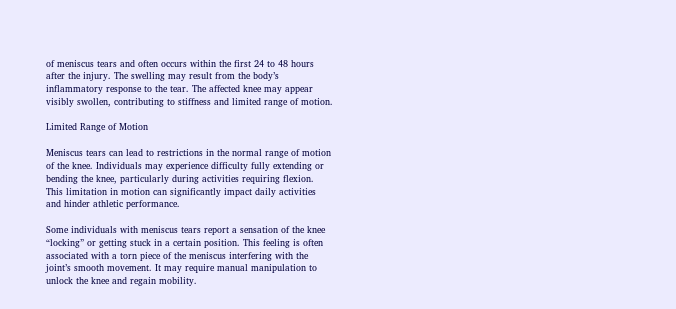of meniscus tears and often occurs within the first 24 to 48 hours after the injury. The swelling may result from the body’s inflammatory response to the tear. The affected knee may appear visibly swollen, contributing to stiffness and limited range of motion.

Limited Range of Motion

Meniscus tears can lead to restrictions in the normal range of motion of the knee. Individuals may experience difficulty fully extending or bending the knee, particularly during activities requiring flexion. This limitation in motion can significantly impact daily activities and hinder athletic performance.

Some individuals with meniscus tears report a sensation of the knee “locking” or getting stuck in a certain position. This feeling is often associated with a torn piece of the meniscus interfering with the joint’s smooth movement. It may require manual manipulation to unlock the knee and regain mobility.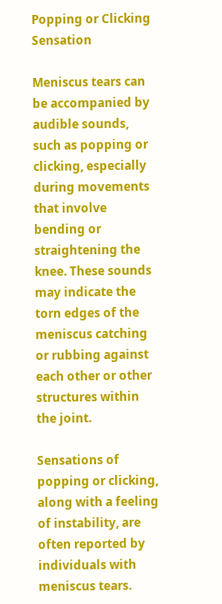Popping or Clicking Sensation

Meniscus tears can be accompanied by audible sounds, such as popping or clicking, especially during movements that involve bending or straightening the knee. These sounds may indicate the torn edges of the meniscus catching or rubbing against each other or other structures within the joint.

Sensations of popping or clicking, along with a feeling of instability, are often reported by individuals with meniscus tears.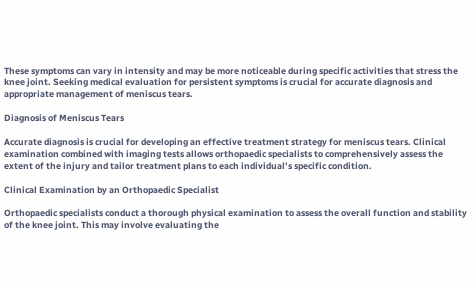These symptoms can vary in intensity and may be more noticeable during specific activities that stress the knee joint. Seeking medical evaluation for persistent symptoms is crucial for accurate diagnosis and appropriate management of meniscus tears.

Diagnosis of Meniscus Tears

Accurate diagnosis is crucial for developing an effective treatment strategy for meniscus tears. Clinical examination combined with imaging tests allows orthopaedic specialists to comprehensively assess the extent of the injury and tailor treatment plans to each individual’s specific condition.

Clinical Examination by an Orthopaedic Specialist

Orthopaedic specialists conduct a thorough physical examination to assess the overall function and stability of the knee joint. This may involve evaluating the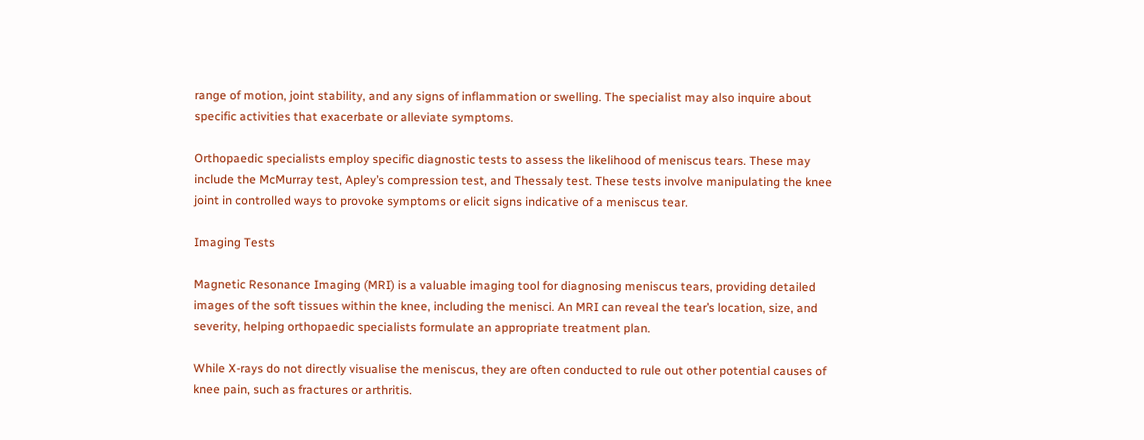range of motion, joint stability, and any signs of inflammation or swelling. The specialist may also inquire about specific activities that exacerbate or alleviate symptoms.

Orthopaedic specialists employ specific diagnostic tests to assess the likelihood of meniscus tears. These may include the McMurray test, Apley’s compression test, and Thessaly test. These tests involve manipulating the knee joint in controlled ways to provoke symptoms or elicit signs indicative of a meniscus tear.

Imaging Tests

Magnetic Resonance Imaging (MRI) is a valuable imaging tool for diagnosing meniscus tears, providing detailed images of the soft tissues within the knee, including the menisci. An MRI can reveal the tear’s location, size, and severity, helping orthopaedic specialists formulate an appropriate treatment plan.

While X-rays do not directly visualise the meniscus, they are often conducted to rule out other potential causes of knee pain, such as fractures or arthritis.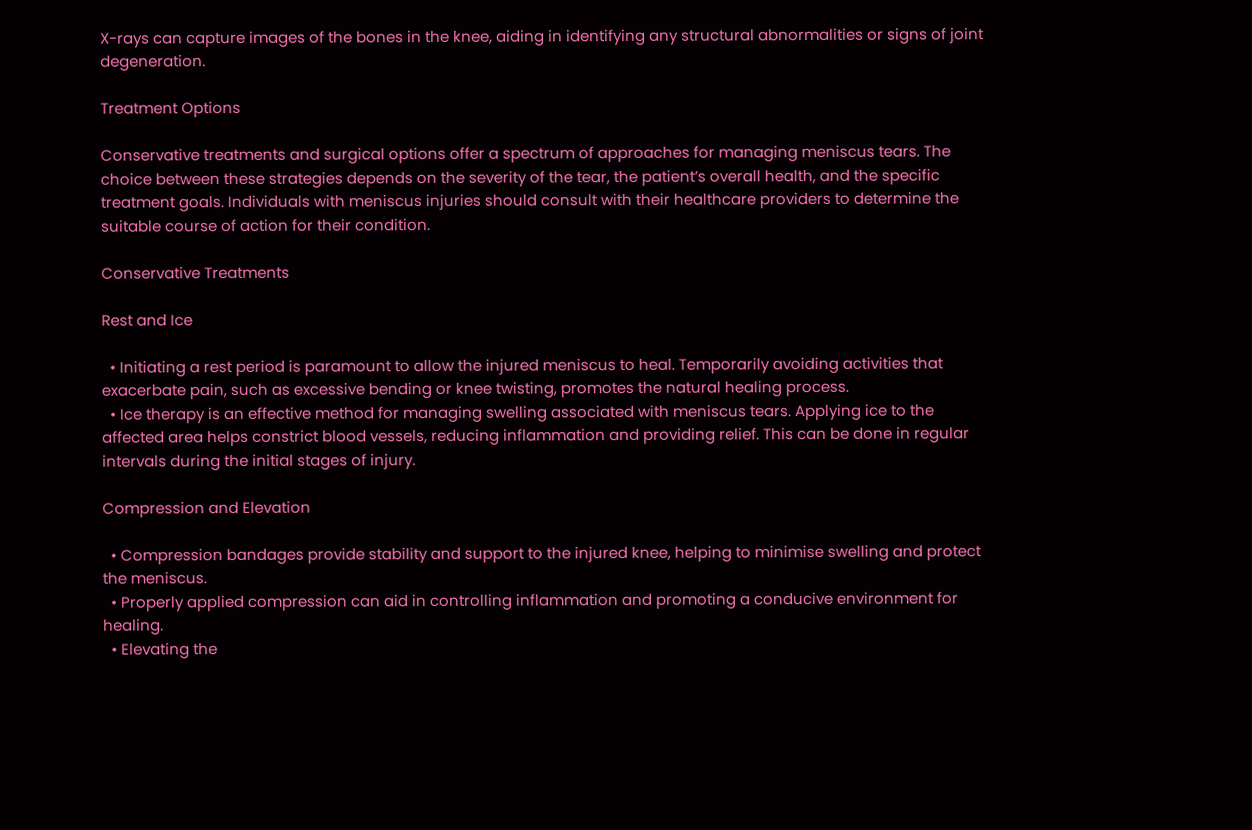X-rays can capture images of the bones in the knee, aiding in identifying any structural abnormalities or signs of joint degeneration.

Treatment Options

Conservative treatments and surgical options offer a spectrum of approaches for managing meniscus tears. The choice between these strategies depends on the severity of the tear, the patient’s overall health, and the specific treatment goals. Individuals with meniscus injuries should consult with their healthcare providers to determine the suitable course of action for their condition.

Conservative Treatments

Rest and Ice

  • Initiating a rest period is paramount to allow the injured meniscus to heal. Temporarily avoiding activities that exacerbate pain, such as excessive bending or knee twisting, promotes the natural healing process.
  • Ice therapy is an effective method for managing swelling associated with meniscus tears. Applying ice to the affected area helps constrict blood vessels, reducing inflammation and providing relief. This can be done in regular intervals during the initial stages of injury.

Compression and Elevation

  • Compression bandages provide stability and support to the injured knee, helping to minimise swelling and protect the meniscus.
  • Properly applied compression can aid in controlling inflammation and promoting a conducive environment for healing.
  • Elevating the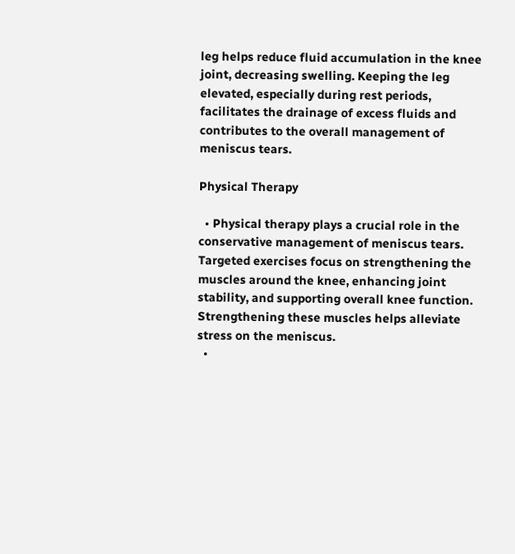leg helps reduce fluid accumulation in the knee joint, decreasing swelling. Keeping the leg elevated, especially during rest periods, facilitates the drainage of excess fluids and contributes to the overall management of meniscus tears.

Physical Therapy

  • Physical therapy plays a crucial role in the conservative management of meniscus tears. Targeted exercises focus on strengthening the muscles around the knee, enhancing joint stability, and supporting overall knee function. Strengthening these muscles helps alleviate stress on the meniscus.
  •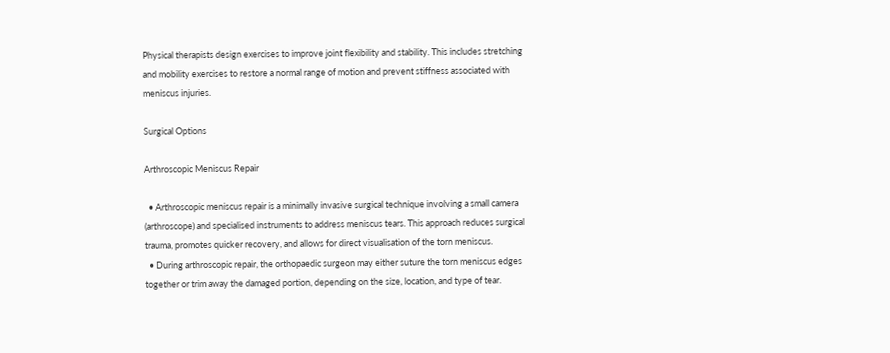Physical therapists design exercises to improve joint flexibility and stability. This includes stretching and mobility exercises to restore a normal range of motion and prevent stiffness associated with meniscus injuries.

Surgical Options

Arthroscopic Meniscus Repair

  • Arthroscopic meniscus repair is a minimally invasive surgical technique involving a small camera (arthroscope) and specialised instruments to address meniscus tears. This approach reduces surgical trauma, promotes quicker recovery, and allows for direct visualisation of the torn meniscus.
  • During arthroscopic repair, the orthopaedic surgeon may either suture the torn meniscus edges together or trim away the damaged portion, depending on the size, location, and type of tear.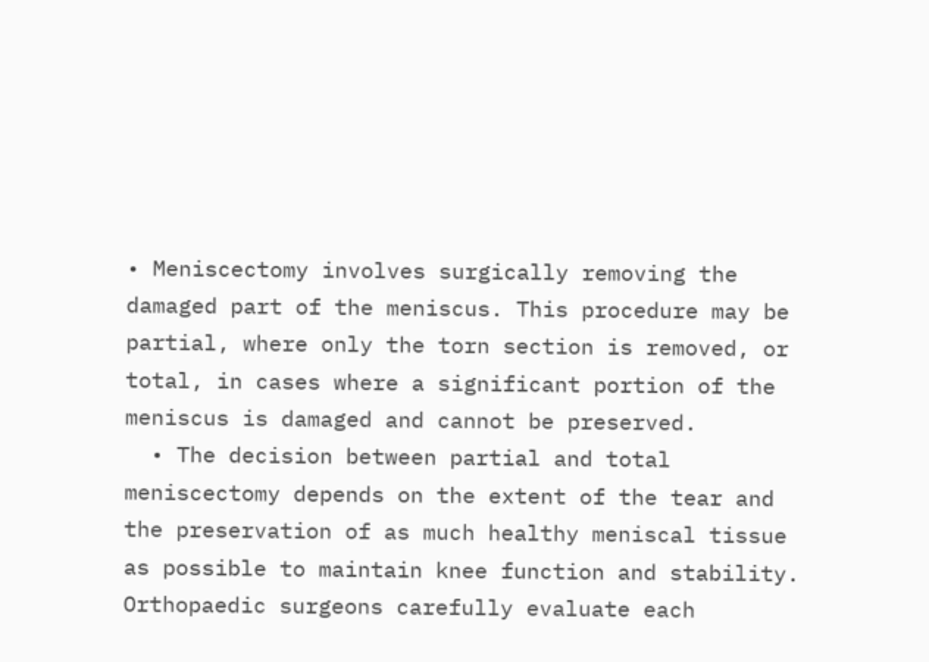• Meniscectomy involves surgically removing the damaged part of the meniscus. This procedure may be partial, where only the torn section is removed, or total, in cases where a significant portion of the meniscus is damaged and cannot be preserved.
  • The decision between partial and total meniscectomy depends on the extent of the tear and the preservation of as much healthy meniscal tissue as possible to maintain knee function and stability. Orthopaedic surgeons carefully evaluate each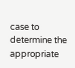case to determine the appropriate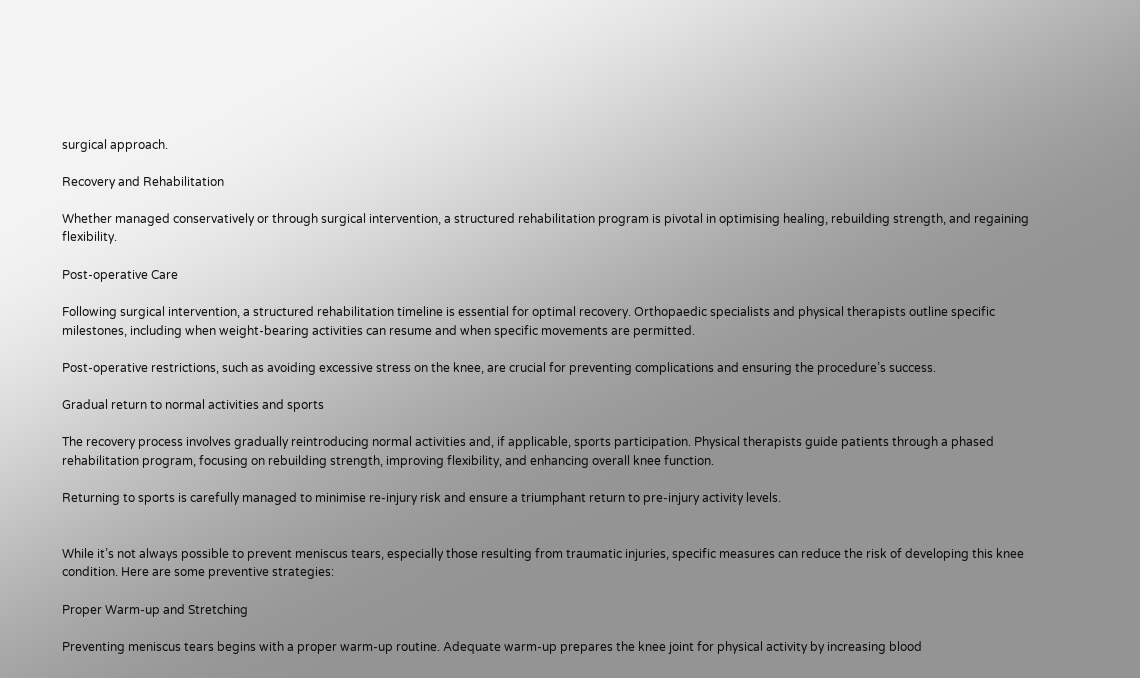surgical approach.

Recovery and Rehabilitation

Whether managed conservatively or through surgical intervention, a structured rehabilitation program is pivotal in optimising healing, rebuilding strength, and regaining flexibility.

Post-operative Care

Following surgical intervention, a structured rehabilitation timeline is essential for optimal recovery. Orthopaedic specialists and physical therapists outline specific milestones, including when weight-bearing activities can resume and when specific movements are permitted.

Post-operative restrictions, such as avoiding excessive stress on the knee, are crucial for preventing complications and ensuring the procedure’s success.

Gradual return to normal activities and sports

The recovery process involves gradually reintroducing normal activities and, if applicable, sports participation. Physical therapists guide patients through a phased rehabilitation program, focusing on rebuilding strength, improving flexibility, and enhancing overall knee function.

Returning to sports is carefully managed to minimise re-injury risk and ensure a triumphant return to pre-injury activity levels.


While it’s not always possible to prevent meniscus tears, especially those resulting from traumatic injuries, specific measures can reduce the risk of developing this knee condition. Here are some preventive strategies:

Proper Warm-up and Stretching

Preventing meniscus tears begins with a proper warm-up routine. Adequate warm-up prepares the knee joint for physical activity by increasing blood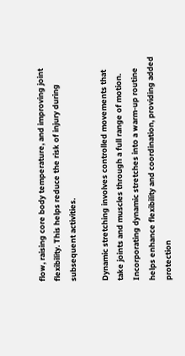flow, raising core body temperature, and improving joint flexibility. This helps reduce the risk of injury during subsequent activities.

Dynamic stretching involves controlled movements that take joints and muscles through a full range of motion. Incorporating dynamic stretches into a warm-up routine helps enhance flexibility and coordination, providing added protection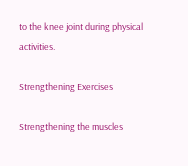to the knee joint during physical activities.

Strengthening Exercises

Strengthening the muscles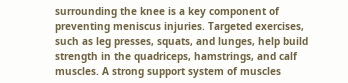surrounding the knee is a key component of preventing meniscus injuries. Targeted exercises, such as leg presses, squats, and lunges, help build strength in the quadriceps, hamstrings, and calf muscles. A strong support system of muscles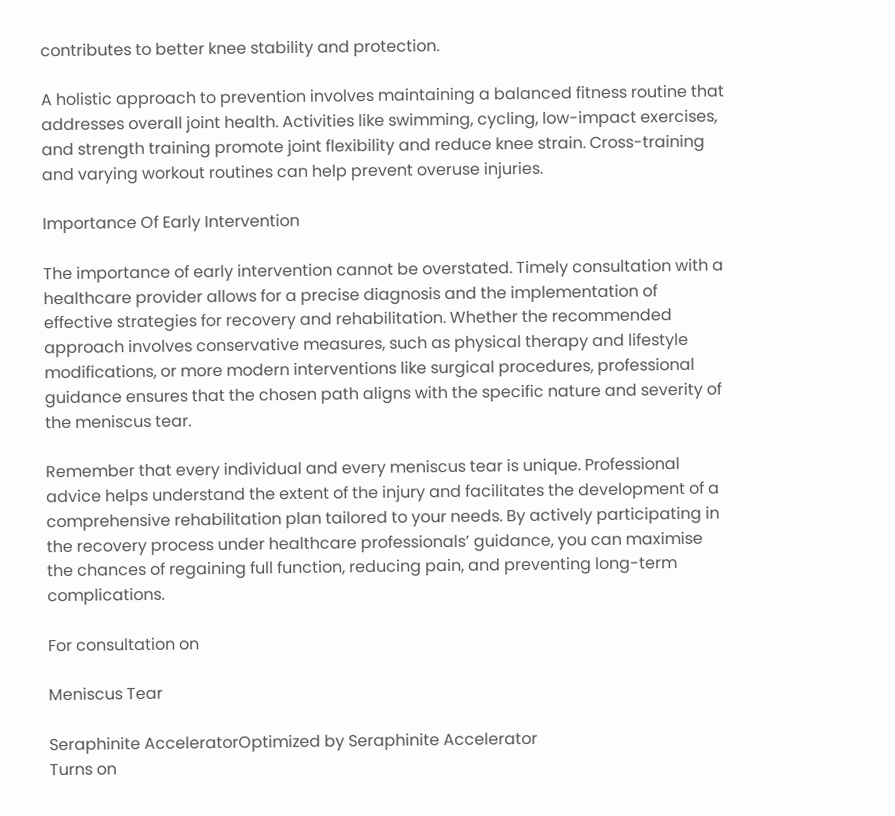contributes to better knee stability and protection.

A holistic approach to prevention involves maintaining a balanced fitness routine that addresses overall joint health. Activities like swimming, cycling, low-impact exercises, and strength training promote joint flexibility and reduce knee strain. Cross-training and varying workout routines can help prevent overuse injuries.

Importance Of Early Intervention

The importance of early intervention cannot be overstated. Timely consultation with a healthcare provider allows for a precise diagnosis and the implementation of effective strategies for recovery and rehabilitation. Whether the recommended approach involves conservative measures, such as physical therapy and lifestyle modifications, or more modern interventions like surgical procedures, professional guidance ensures that the chosen path aligns with the specific nature and severity of the meniscus tear.

Remember that every individual and every meniscus tear is unique. Professional advice helps understand the extent of the injury and facilitates the development of a comprehensive rehabilitation plan tailored to your needs. By actively participating in the recovery process under healthcare professionals’ guidance, you can maximise the chances of regaining full function, reducing pain, and preventing long-term complications.

For consultation on

Meniscus Tear

Seraphinite AcceleratorOptimized by Seraphinite Accelerator
Turns on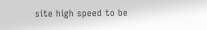site high speed to be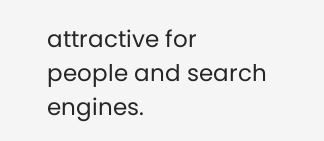attractive for people and search engines.